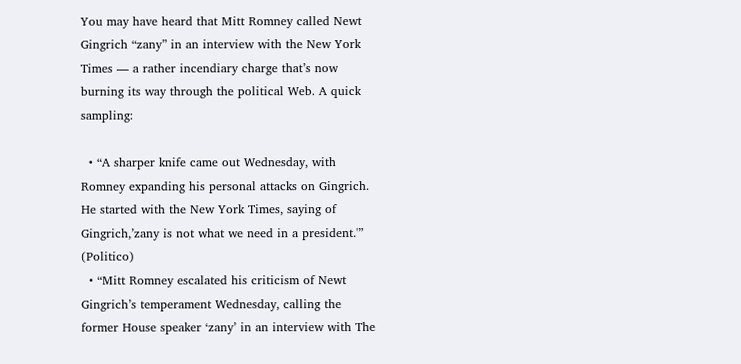You may have heard that Mitt Romney called Newt Gingrich “zany” in an interview with the New York Times — a rather incendiary charge that’s now burning its way through the political Web. A quick sampling:

  • “A sharper knife came out Wednesday, with Romney expanding his personal attacks on Gingrich. He started with the New York Times, saying of Gingrich,’zany is not what we need in a president.'” (Politico)
  • “Mitt Romney escalated his criticism of Newt Gingrich’s temperament Wednesday, calling the former House speaker ‘zany’ in an interview with The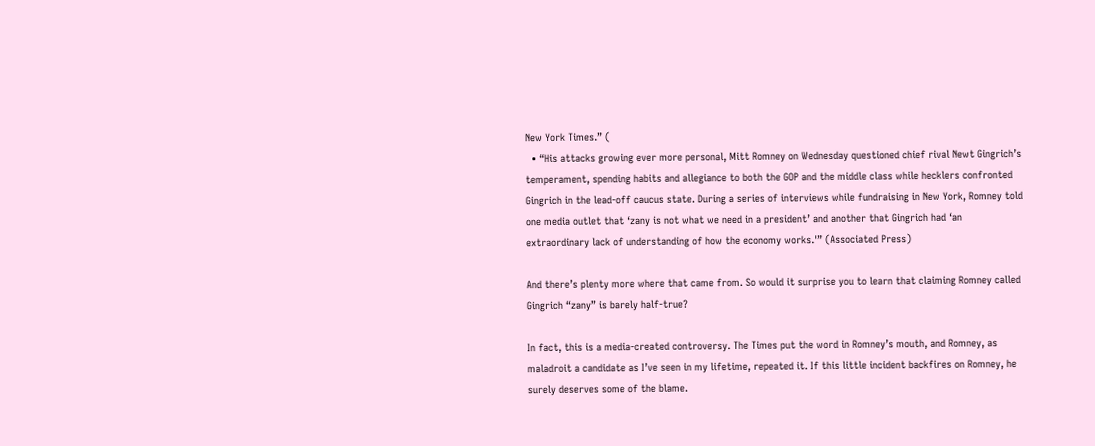New York Times.” (
  • “His attacks growing ever more personal, Mitt Romney on Wednesday questioned chief rival Newt Gingrich’s temperament, spending habits and allegiance to both the GOP and the middle class while hecklers confronted Gingrich in the lead-off caucus state. During a series of interviews while fundraising in New York, Romney told one media outlet that ‘zany is not what we need in a president’ and another that Gingrich had ‘an extraordinary lack of understanding of how the economy works.'” (Associated Press)

And there’s plenty more where that came from. So would it surprise you to learn that claiming Romney called Gingrich “zany” is barely half-true?

In fact, this is a media-created controversy. The Times put the word in Romney’s mouth, and Romney, as maladroit a candidate as I’ve seen in my lifetime, repeated it. If this little incident backfires on Romney, he surely deserves some of the blame.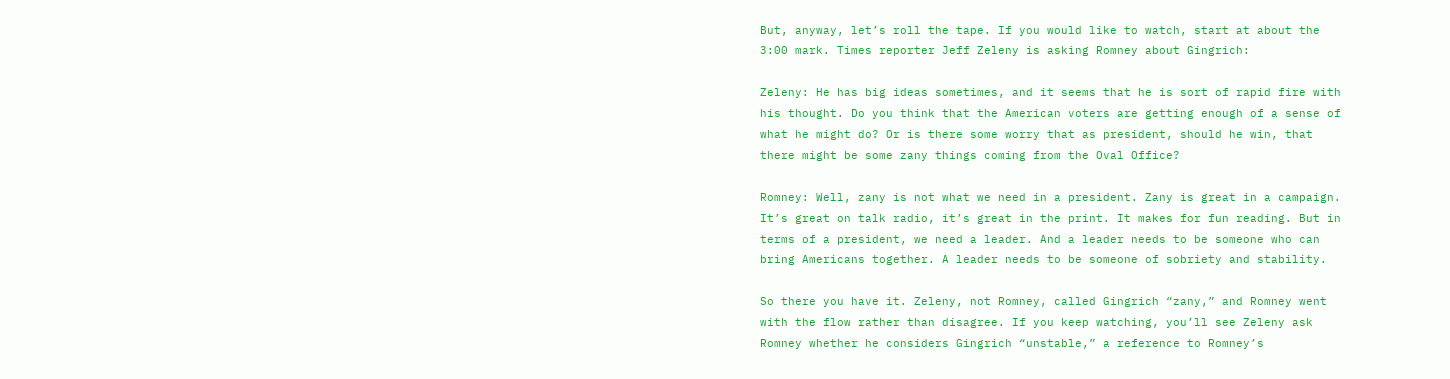But, anyway, let’s roll the tape. If you would like to watch, start at about the 3:00 mark. Times reporter Jeff Zeleny is asking Romney about Gingrich:

Zeleny: He has big ideas sometimes, and it seems that he is sort of rapid fire with his thought. Do you think that the American voters are getting enough of a sense of what he might do? Or is there some worry that as president, should he win, that there might be some zany things coming from the Oval Office?

Romney: Well, zany is not what we need in a president. Zany is great in a campaign. It’s great on talk radio, it’s great in the print. It makes for fun reading. But in terms of a president, we need a leader. And a leader needs to be someone who can bring Americans together. A leader needs to be someone of sobriety and stability.

So there you have it. Zeleny, not Romney, called Gingrich “zany,” and Romney went with the flow rather than disagree. If you keep watching, you’ll see Zeleny ask Romney whether he considers Gingrich “unstable,” a reference to Romney’s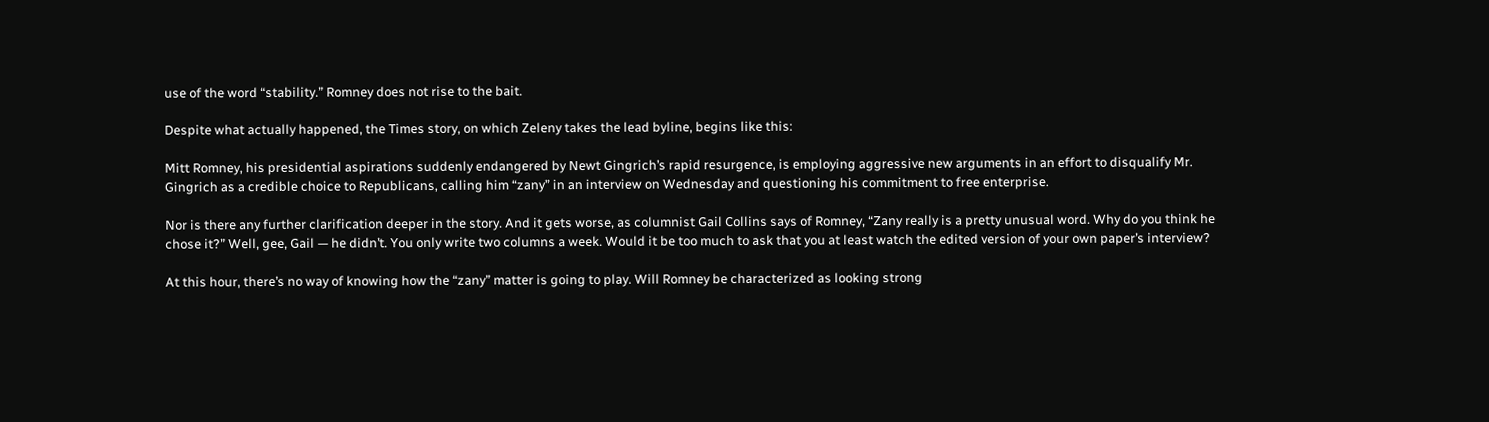use of the word “stability.” Romney does not rise to the bait.

Despite what actually happened, the Times story, on which Zeleny takes the lead byline, begins like this:

Mitt Romney, his presidential aspirations suddenly endangered by Newt Gingrich’s rapid resurgence, is employing aggressive new arguments in an effort to disqualify Mr. Gingrich as a credible choice to Republicans, calling him “zany” in an interview on Wednesday and questioning his commitment to free enterprise.

Nor is there any further clarification deeper in the story. And it gets worse, as columnist Gail Collins says of Romney, “Zany really is a pretty unusual word. Why do you think he chose it?” Well, gee, Gail — he didn’t. You only write two columns a week. Would it be too much to ask that you at least watch the edited version of your own paper’s interview?

At this hour, there’s no way of knowing how the “zany” matter is going to play. Will Romney be characterized as looking strong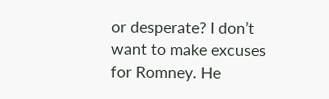or desperate? I don’t want to make excuses for Romney. He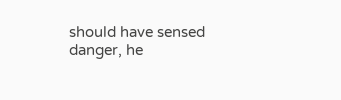should have sensed danger, he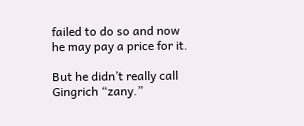failed to do so and now he may pay a price for it.

But he didn’t really call Gingrich “zany.”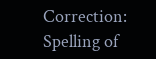Correction: Spelling of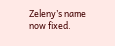Zeleny’s name now fixed.